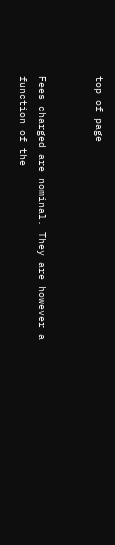top of page


Fees charged are nominal. They are however a function of the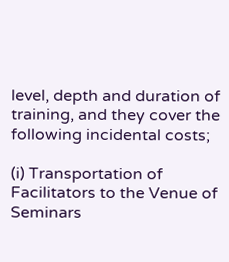level, depth and duration of training, and they cover the following incidental costs;

(i) Transportation of Facilitators to the Venue of Seminars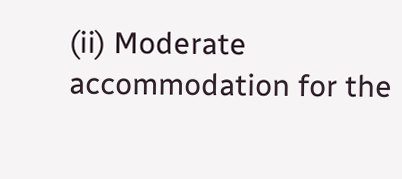(ii) Moderate accommodation for the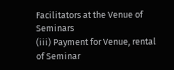Facilitators at the Venue of Seminars
(iii) Payment for Venue, rental of Seminar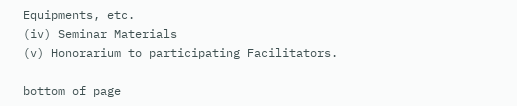Equipments, etc.
(iv) Seminar Materials
(v) Honorarium to participating Facilitators.

bottom of page